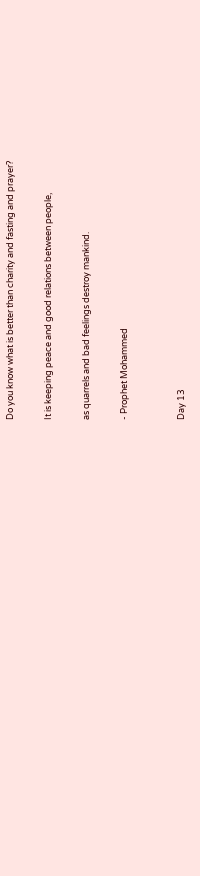Do you know what is better than charity and fasting and prayer?

It is keeping peace and good relations between people,

as quarrels and bad feelings destroy mankind.

- Prophet Mohammed


Day 13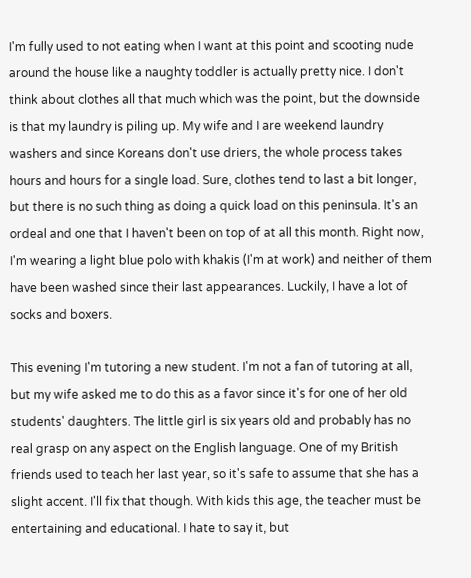I'm fully used to not eating when I want at this point and scooting nude around the house like a naughty toddler is actually pretty nice. I don't think about clothes all that much which was the point, but the downside is that my laundry is piling up. My wife and I are weekend laundry washers and since Koreans don't use driers, the whole process takes hours and hours for a single load. Sure, clothes tend to last a bit longer, but there is no such thing as doing a quick load on this peninsula. It's an ordeal and one that I haven't been on top of at all this month. Right now, I'm wearing a light blue polo with khakis (I'm at work) and neither of them have been washed since their last appearances. Luckily, I have a lot of socks and boxers.

This evening I'm tutoring a new student. I'm not a fan of tutoring at all, but my wife asked me to do this as a favor since it's for one of her old students' daughters. The little girl is six years old and probably has no real grasp on any aspect on the English language. One of my British friends used to teach her last year, so it's safe to assume that she has a slight accent. I'll fix that though. With kids this age, the teacher must be entertaining and educational. I hate to say it, but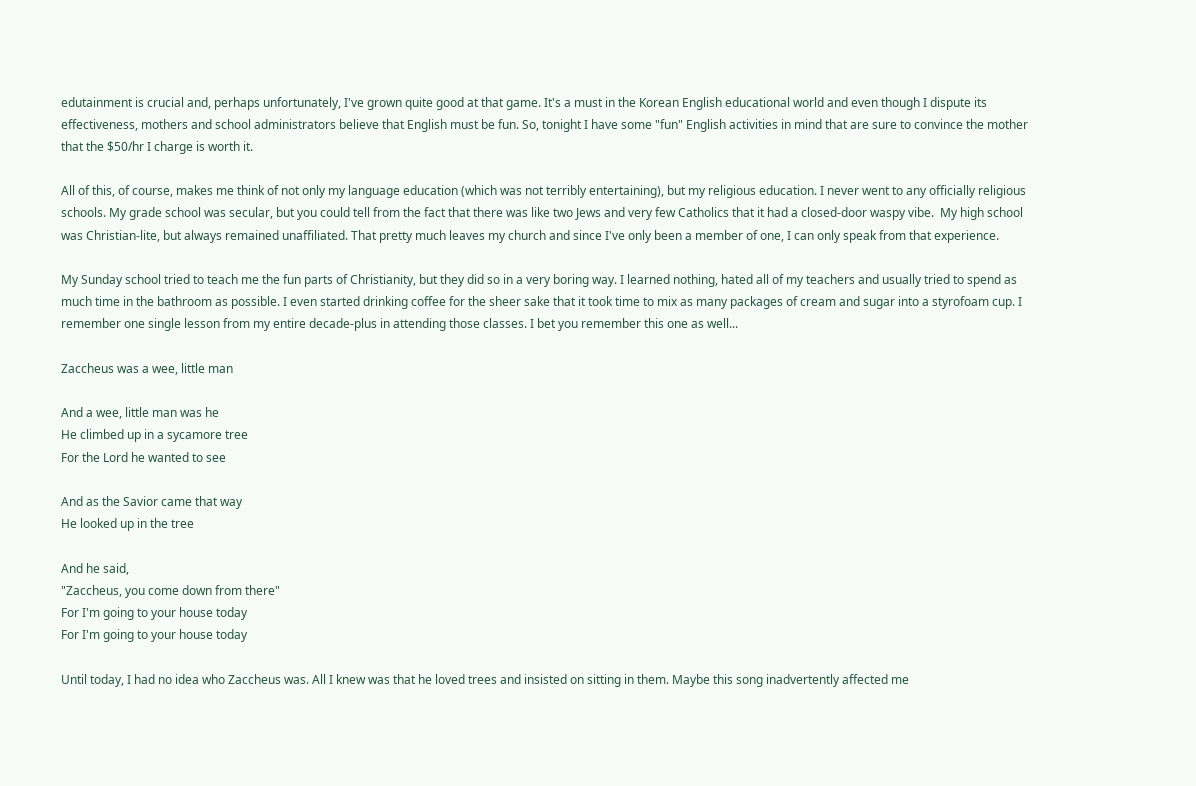edutainment is crucial and, perhaps unfortunately, I've grown quite good at that game. It's a must in the Korean English educational world and even though I dispute its effectiveness, mothers and school administrators believe that English must be fun. So, tonight I have some "fun" English activities in mind that are sure to convince the mother that the $50/hr I charge is worth it.

All of this, of course, makes me think of not only my language education (which was not terribly entertaining), but my religious education. I never went to any officially religious schools. My grade school was secular, but you could tell from the fact that there was like two Jews and very few Catholics that it had a closed-door waspy vibe.  My high school was Christian-lite, but always remained unaffiliated. That pretty much leaves my church and since I've only been a member of one, I can only speak from that experience.

My Sunday school tried to teach me the fun parts of Christianity, but they did so in a very boring way. I learned nothing, hated all of my teachers and usually tried to spend as much time in the bathroom as possible. I even started drinking coffee for the sheer sake that it took time to mix as many packages of cream and sugar into a styrofoam cup. I remember one single lesson from my entire decade-plus in attending those classes. I bet you remember this one as well...

Zaccheus was a wee, little man

And a wee, little man was he
He climbed up in a sycamore tree
For the Lord he wanted to see

And as the Savior came that way
He looked up in the tree

And he said,
"Zaccheus, you come down from there"
For I'm going to your house today
For I'm going to your house today

Until today, I had no idea who Zaccheus was. All I knew was that he loved trees and insisted on sitting in them. Maybe this song inadvertently affected me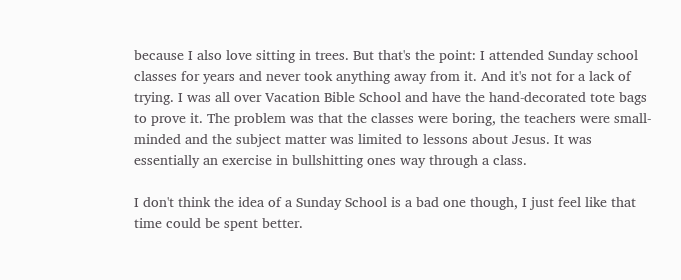because I also love sitting in trees. But that's the point: I attended Sunday school classes for years and never took anything away from it. And it's not for a lack of trying. I was all over Vacation Bible School and have the hand-decorated tote bags to prove it. The problem was that the classes were boring, the teachers were small-minded and the subject matter was limited to lessons about Jesus. It was essentially an exercise in bullshitting ones way through a class.

I don't think the idea of a Sunday School is a bad one though, I just feel like that time could be spent better.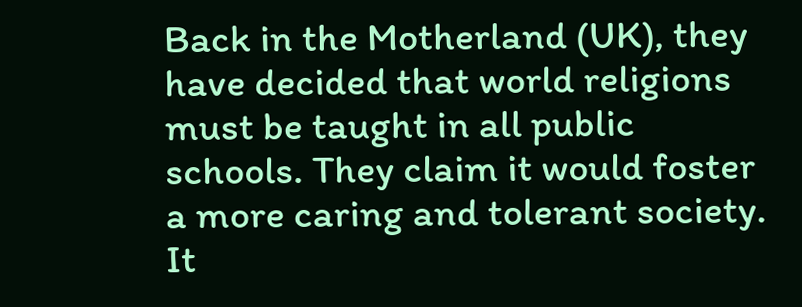Back in the Motherland (UK), they have decided that world religions must be taught in all public schools. They claim it would foster a more caring and tolerant society.
It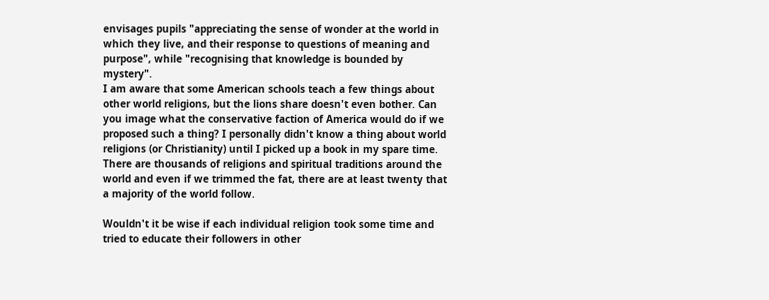envisages pupils "appreciating the sense of wonder at the world in which they live, and their response to questions of meaning and purpose", while "recognising that knowledge is bounded by mystery".
I am aware that some American schools teach a few things about other world religions, but the lions share doesn't even bother. Can you image what the conservative faction of America would do if we proposed such a thing? I personally didn't know a thing about world religions (or Christianity) until I picked up a book in my spare time. There are thousands of religions and spiritual traditions around the world and even if we trimmed the fat, there are at least twenty that a majority of the world follow.

Wouldn't it be wise if each individual religion took some time and tried to educate their followers in other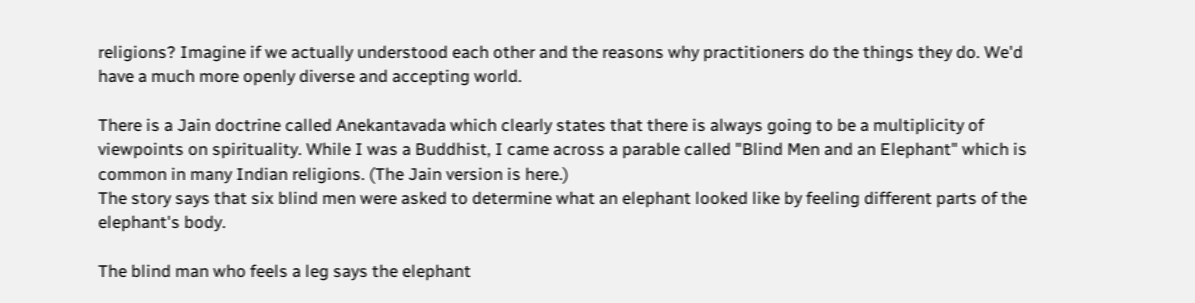religions? Imagine if we actually understood each other and the reasons why practitioners do the things they do. We'd have a much more openly diverse and accepting world.

There is a Jain doctrine called Anekantavada which clearly states that there is always going to be a multiplicity of viewpoints on spirituality. While I was a Buddhist, I came across a parable called "Blind Men and an Elephant" which is common in many Indian religions. (The Jain version is here.)
The story says that six blind men were asked to determine what an elephant looked like by feeling different parts of the elephant's body.

The blind man who feels a leg says the elephant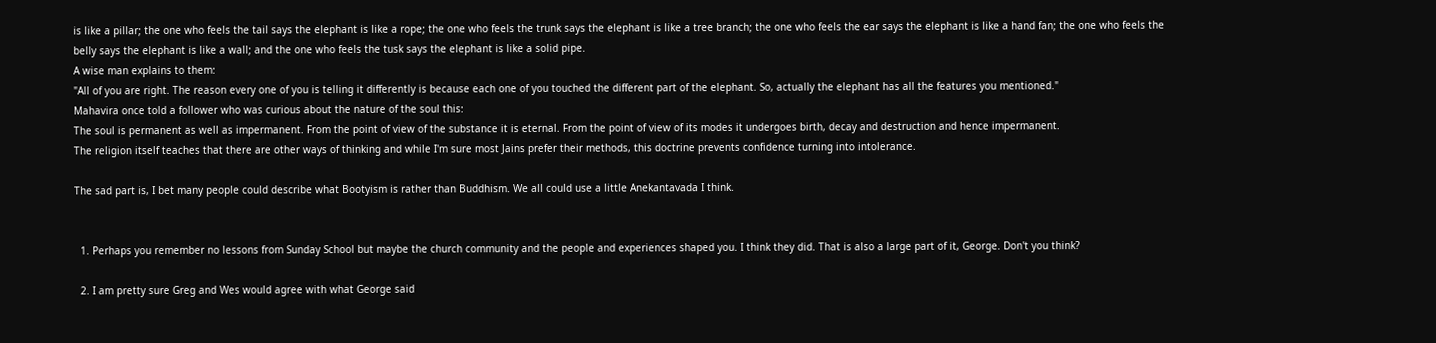is like a pillar; the one who feels the tail says the elephant is like a rope; the one who feels the trunk says the elephant is like a tree branch; the one who feels the ear says the elephant is like a hand fan; the one who feels the belly says the elephant is like a wall; and the one who feels the tusk says the elephant is like a solid pipe.
A wise man explains to them:
"All of you are right. The reason every one of you is telling it differently is because each one of you touched the different part of the elephant. So, actually the elephant has all the features you mentioned."
Mahavira once told a follower who was curious about the nature of the soul this:
The soul is permanent as well as impermanent. From the point of view of the substance it is eternal. From the point of view of its modes it undergoes birth, decay and destruction and hence impermanent.
The religion itself teaches that there are other ways of thinking and while I'm sure most Jains prefer their methods, this doctrine prevents confidence turning into intolerance.

The sad part is, I bet many people could describe what Bootyism is rather than Buddhism. We all could use a little Anekantavada I think.


  1. Perhaps you remember no lessons from Sunday School but maybe the church community and the people and experiences shaped you. I think they did. That is also a large part of it, George. Don't you think?

  2. I am pretty sure Greg and Wes would agree with what George said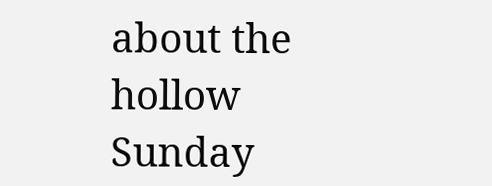about the hollow Sunday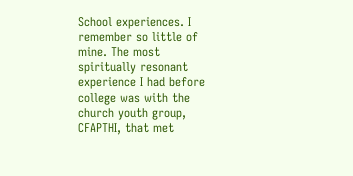School experiences. I remember so little of mine. The most spiritually resonant experience I had before college was with the church youth group, CFAPTHI, that met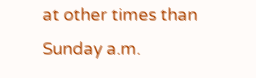at other times than Sunday a.m.